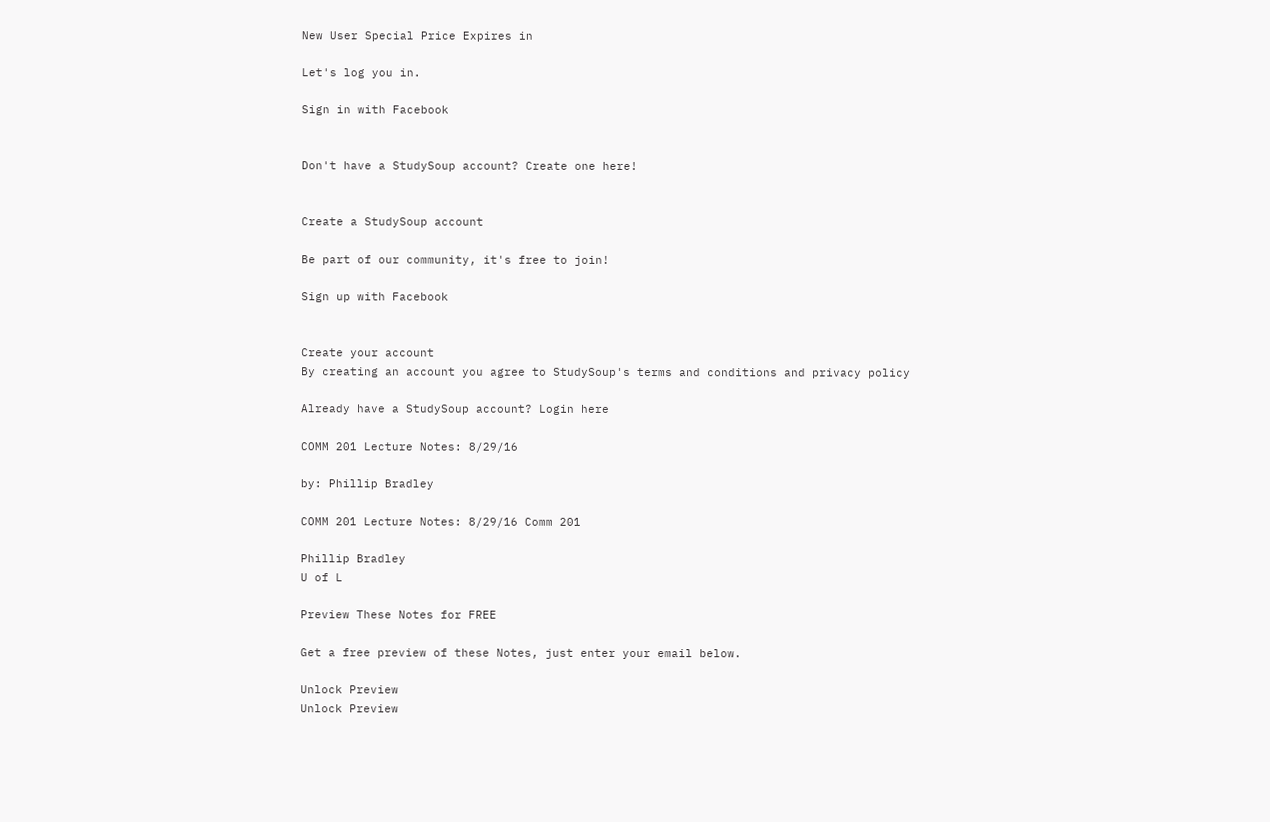New User Special Price Expires in

Let's log you in.

Sign in with Facebook


Don't have a StudySoup account? Create one here!


Create a StudySoup account

Be part of our community, it's free to join!

Sign up with Facebook


Create your account
By creating an account you agree to StudySoup's terms and conditions and privacy policy

Already have a StudySoup account? Login here

COMM 201 Lecture Notes: 8/29/16

by: Phillip Bradley

COMM 201 Lecture Notes: 8/29/16 Comm 201

Phillip Bradley
U of L

Preview These Notes for FREE

Get a free preview of these Notes, just enter your email below.

Unlock Preview
Unlock Preview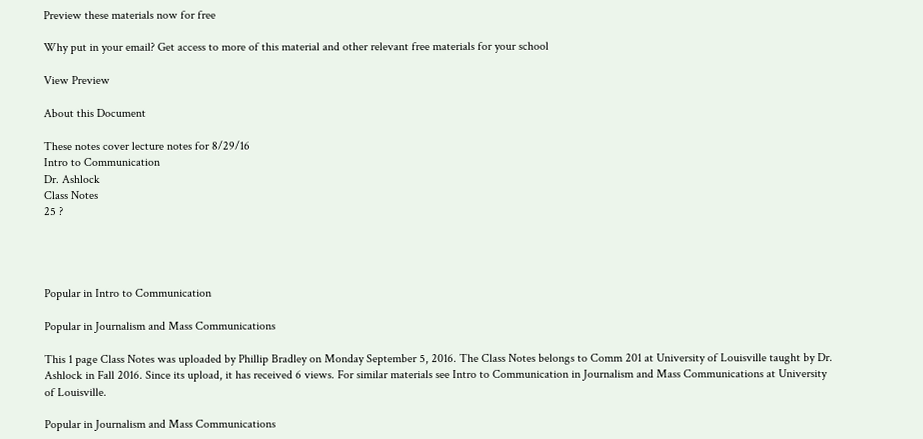Preview these materials now for free

Why put in your email? Get access to more of this material and other relevant free materials for your school

View Preview

About this Document

These notes cover lecture notes for 8/29/16
Intro to Communication
Dr. Ashlock
Class Notes
25 ?




Popular in Intro to Communication

Popular in Journalism and Mass Communications

This 1 page Class Notes was uploaded by Phillip Bradley on Monday September 5, 2016. The Class Notes belongs to Comm 201 at University of Louisville taught by Dr. Ashlock in Fall 2016. Since its upload, it has received 6 views. For similar materials see Intro to Communication in Journalism and Mass Communications at University of Louisville.

Popular in Journalism and Mass Communications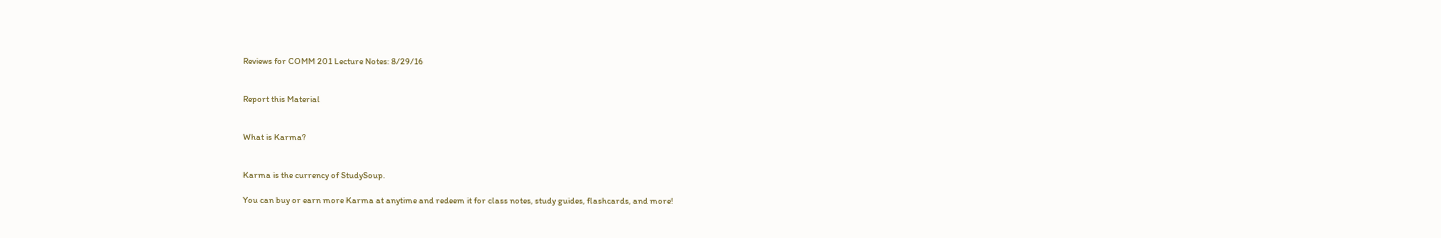Reviews for COMM 201 Lecture Notes: 8/29/16


Report this Material


What is Karma?


Karma is the currency of StudySoup.

You can buy or earn more Karma at anytime and redeem it for class notes, study guides, flashcards, and more!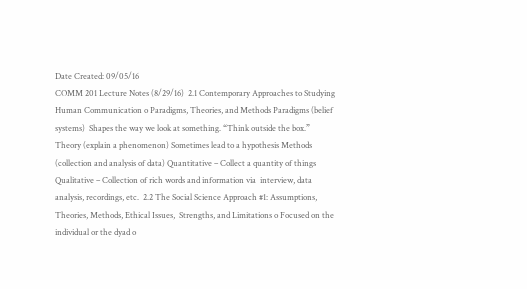Date Created: 09/05/16
COMM 201 Lecture Notes (8/29/16)  2.1 Contemporary Approaches to Studying Human Communication o Paradigms, Theories, and Methods Paradigms (belief systems)  Shapes the way we look at something. “Think outside the box.”  Theory (explain a phenomenon) Sometimes lead to a hypothesis Methods (collection and analysis of data) Quantitative – Collect a quantity of things Qualitative – Collection of rich words and information via  interview, data analysis, recordings, etc.  2.2 The Social Science Approach #1: Assumptions, Theories, Methods, Ethical Issues,  Strengths, and Limitations o Focused on the individual or the dyad o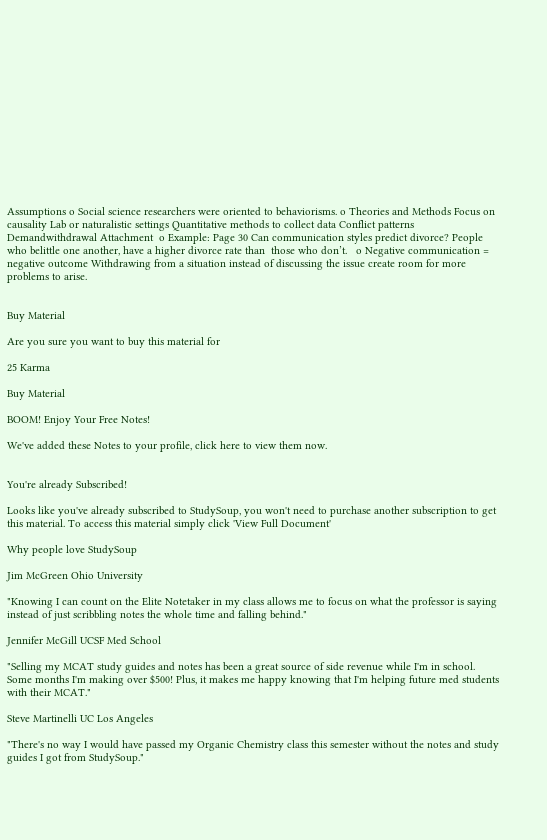Assumptions o Social science researchers were oriented to behaviorisms. o Theories and Methods Focus on causality Lab or naturalistic settings Quantitative methods to collect data Conflict patterns  Demandwithdrawal Attachment  o Example: Page 30 Can communication styles predict divorce? People who belittle one another, have a higher divorce rate than  those who don’t.   o Negative communication = negative outcome Withdrawing from a situation instead of discussing the issue create room for more problems to arise.


Buy Material

Are you sure you want to buy this material for

25 Karma

Buy Material

BOOM! Enjoy Your Free Notes!

We've added these Notes to your profile, click here to view them now.


You're already Subscribed!

Looks like you've already subscribed to StudySoup, you won't need to purchase another subscription to get this material. To access this material simply click 'View Full Document'

Why people love StudySoup

Jim McGreen Ohio University

"Knowing I can count on the Elite Notetaker in my class allows me to focus on what the professor is saying instead of just scribbling notes the whole time and falling behind."

Jennifer McGill UCSF Med School

"Selling my MCAT study guides and notes has been a great source of side revenue while I'm in school. Some months I'm making over $500! Plus, it makes me happy knowing that I'm helping future med students with their MCAT."

Steve Martinelli UC Los Angeles

"There's no way I would have passed my Organic Chemistry class this semester without the notes and study guides I got from StudySoup."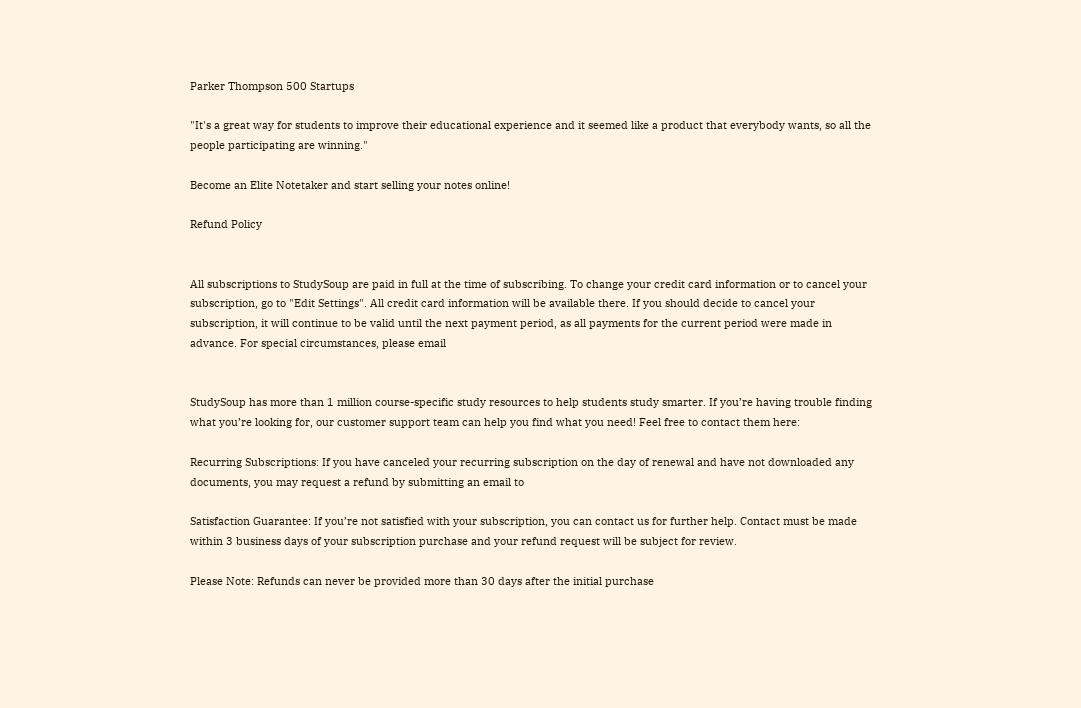Parker Thompson 500 Startups

"It's a great way for students to improve their educational experience and it seemed like a product that everybody wants, so all the people participating are winning."

Become an Elite Notetaker and start selling your notes online!

Refund Policy


All subscriptions to StudySoup are paid in full at the time of subscribing. To change your credit card information or to cancel your subscription, go to "Edit Settings". All credit card information will be available there. If you should decide to cancel your subscription, it will continue to be valid until the next payment period, as all payments for the current period were made in advance. For special circumstances, please email


StudySoup has more than 1 million course-specific study resources to help students study smarter. If you’re having trouble finding what you’re looking for, our customer support team can help you find what you need! Feel free to contact them here:

Recurring Subscriptions: If you have canceled your recurring subscription on the day of renewal and have not downloaded any documents, you may request a refund by submitting an email to

Satisfaction Guarantee: If you’re not satisfied with your subscription, you can contact us for further help. Contact must be made within 3 business days of your subscription purchase and your refund request will be subject for review.

Please Note: Refunds can never be provided more than 30 days after the initial purchase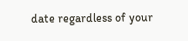date regardless of your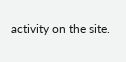activity on the site.